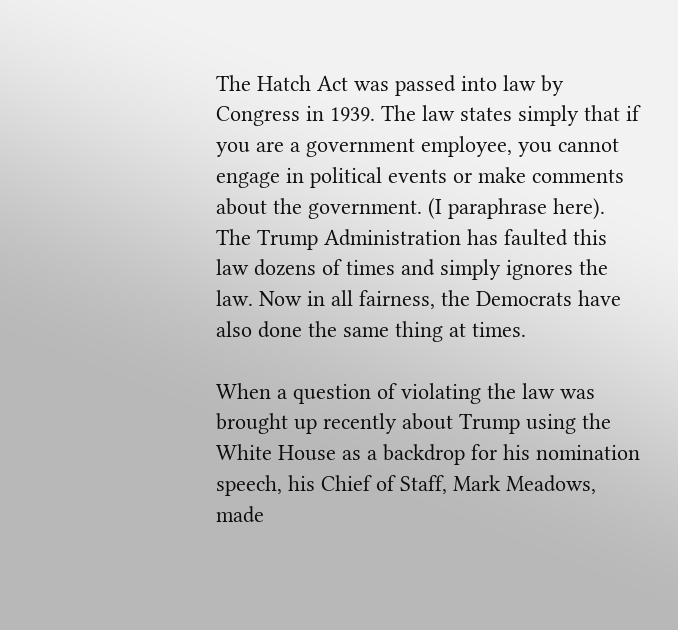The Hatch Act was passed into law by Congress in 1939. The law states simply that if you are a government employee, you cannot engage in political events or make comments about the government. (I paraphrase here). The Trump Administration has faulted this law dozens of times and simply ignores the law. Now in all fairness, the Democrats have also done the same thing at times.

When a question of violating the law was brought up recently about Trump using the White House as a backdrop for his nomination speech, his Chief of Staff, Mark Meadows, made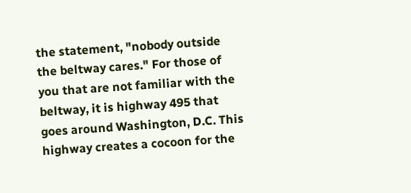the statement, "nobody outside the beltway cares." For those of you that are not familiar with the beltway, it is highway 495 that goes around Washington, D.C. This highway creates a cocoon for the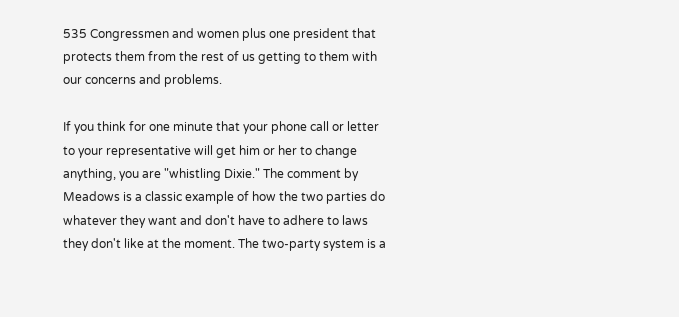535 Congressmen and women plus one president that protects them from the rest of us getting to them with our concerns and problems.

If you think for one minute that your phone call or letter to your representative will get him or her to change anything, you are "whistling Dixie." The comment by Meadows is a classic example of how the two parties do whatever they want and don't have to adhere to laws they don't like at the moment. The two-party system is a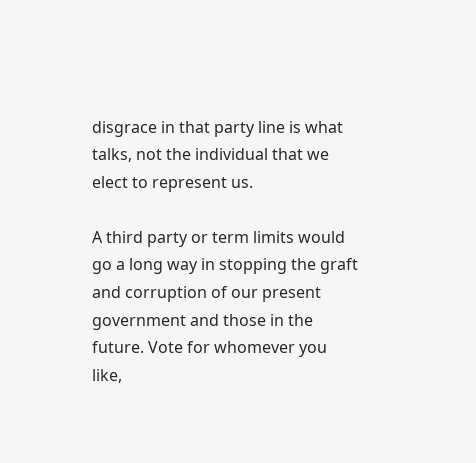disgrace in that party line is what talks, not the individual that we elect to represent us.

A third party or term limits would go a long way in stopping the graft and corruption of our present government and those in the future. Vote for whomever you like,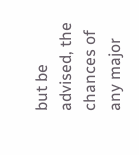but be advised, the chances of any major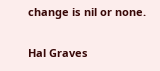change is nil or none.

Hal Graves